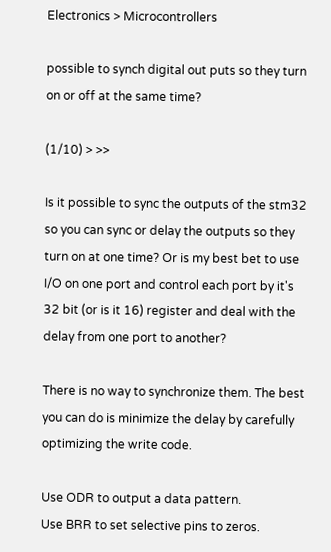Electronics > Microcontrollers

possible to synch digital out puts so they turn on or off at the same time?

(1/10) > >>

Is it possible to sync the outputs of the stm32 so you can sync or delay the outputs so they turn on at one time? Or is my best bet to use I/O on one port and control each port by it's 32 bit (or is it 16) register and deal with the delay from one port to another?

There is no way to synchronize them. The best you can do is minimize the delay by carefully optimizing the write code.

Use ODR to output a data pattern.
Use BRR to set selective pins to zeros.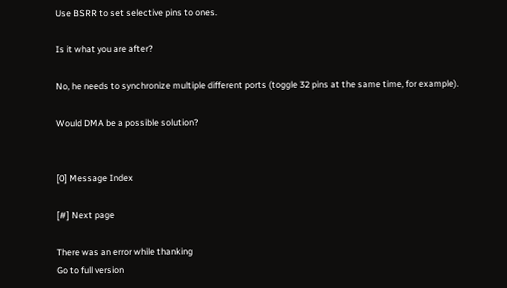Use BSRR to set selective pins to ones.

Is it what you are after?

No, he needs to synchronize multiple different ports (toggle 32 pins at the same time, for example).

Would DMA be a possible solution?


[0] Message Index

[#] Next page

There was an error while thanking
Go to full version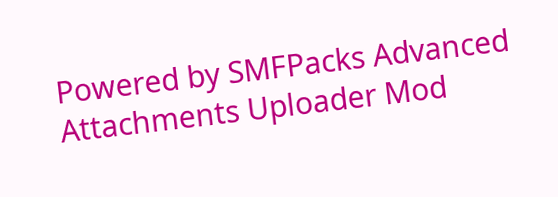Powered by SMFPacks Advanced Attachments Uploader Mod